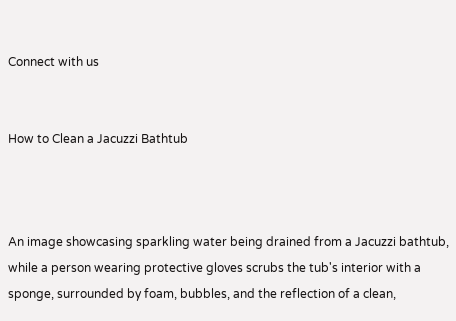Connect with us


How to Clean a Jacuzzi Bathtub



An image showcasing sparkling water being drained from a Jacuzzi bathtub, while a person wearing protective gloves scrubs the tub's interior with a sponge, surrounded by foam, bubbles, and the reflection of a clean,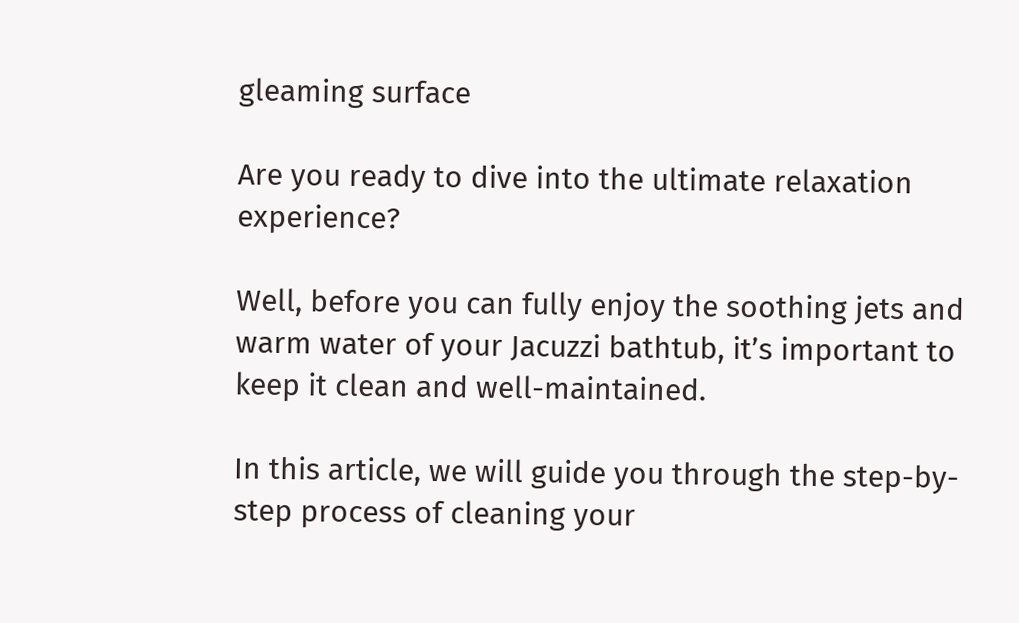gleaming surface

Are you ready to dive into the ultimate relaxation experience?

Well, before you can fully enjoy the soothing jets and warm water of your Jacuzzi bathtub, it’s important to keep it clean and well-maintained.

In this article, we will guide you through the step-by-step process of cleaning your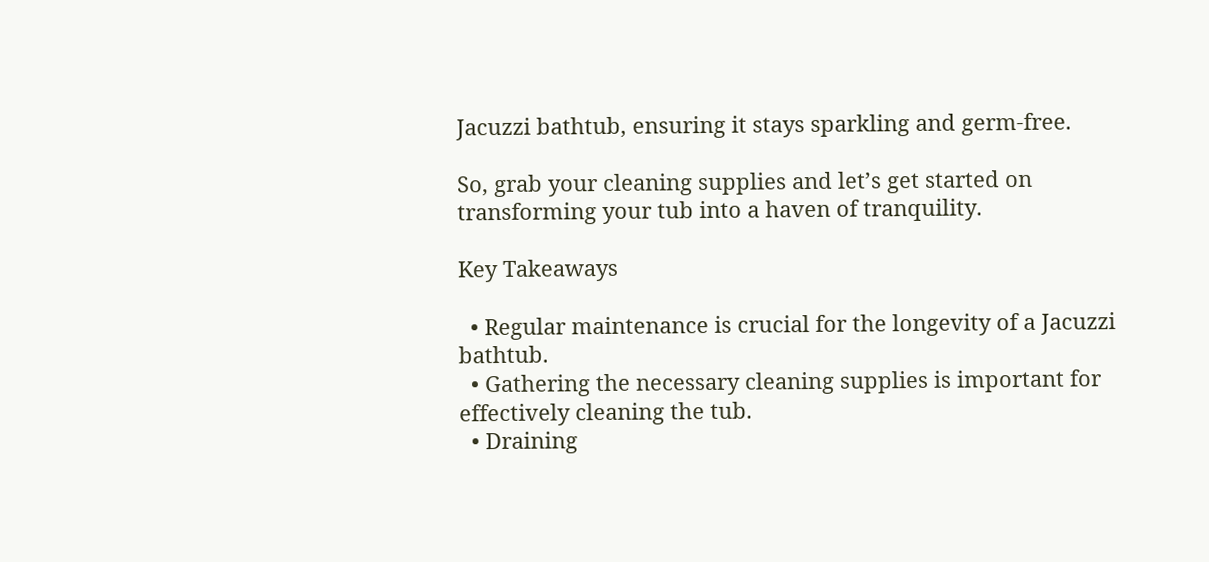Jacuzzi bathtub, ensuring it stays sparkling and germ-free.

So, grab your cleaning supplies and let’s get started on transforming your tub into a haven of tranquility.

Key Takeaways

  • Regular maintenance is crucial for the longevity of a Jacuzzi bathtub.
  • Gathering the necessary cleaning supplies is important for effectively cleaning the tub.
  • Draining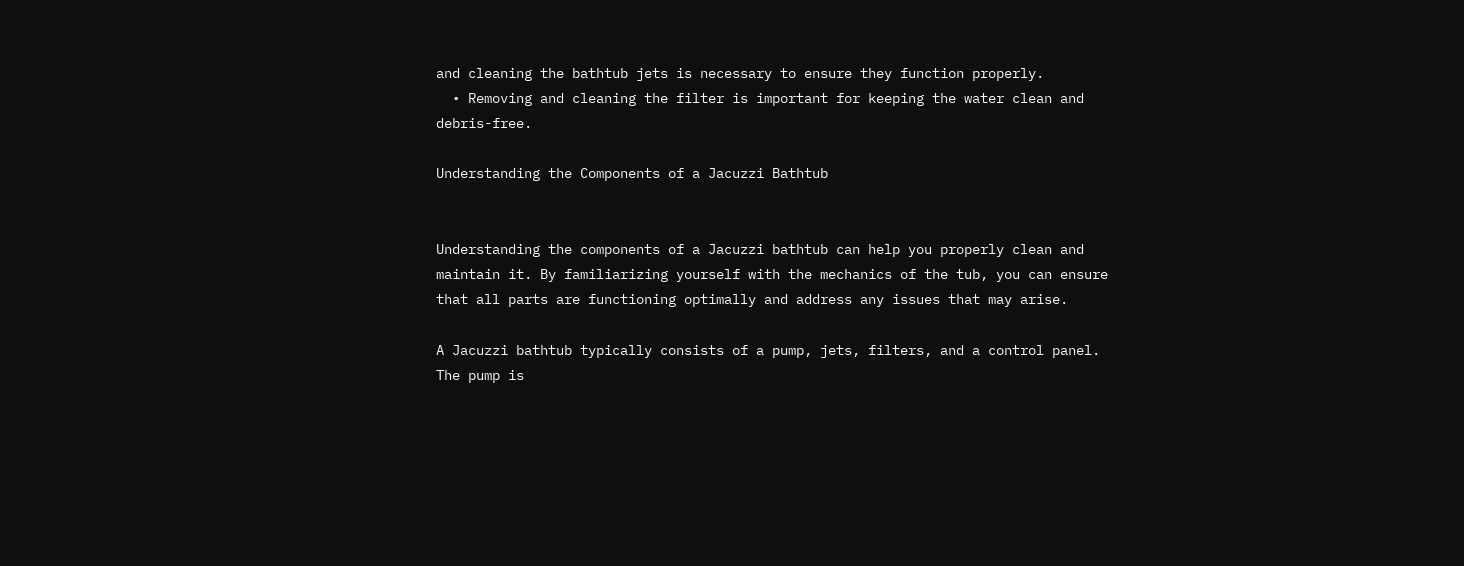and cleaning the bathtub jets is necessary to ensure they function properly.
  • Removing and cleaning the filter is important for keeping the water clean and debris-free.

Understanding the Components of a Jacuzzi Bathtub


Understanding the components of a Jacuzzi bathtub can help you properly clean and maintain it. By familiarizing yourself with the mechanics of the tub, you can ensure that all parts are functioning optimally and address any issues that may arise.

A Jacuzzi bathtub typically consists of a pump, jets, filters, and a control panel. The pump is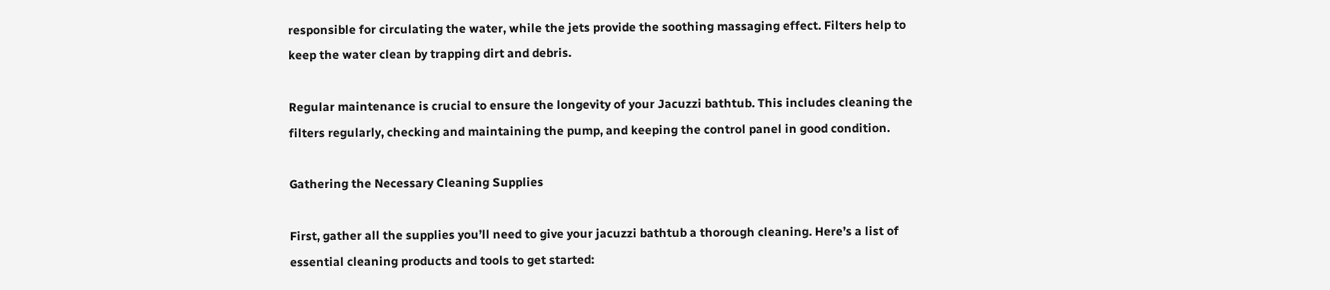responsible for circulating the water, while the jets provide the soothing massaging effect. Filters help to keep the water clean by trapping dirt and debris.

Regular maintenance is crucial to ensure the longevity of your Jacuzzi bathtub. This includes cleaning the filters regularly, checking and maintaining the pump, and keeping the control panel in good condition.

Gathering the Necessary Cleaning Supplies

First, gather all the supplies you’ll need to give your jacuzzi bathtub a thorough cleaning. Here’s a list of essential cleaning products and tools to get started: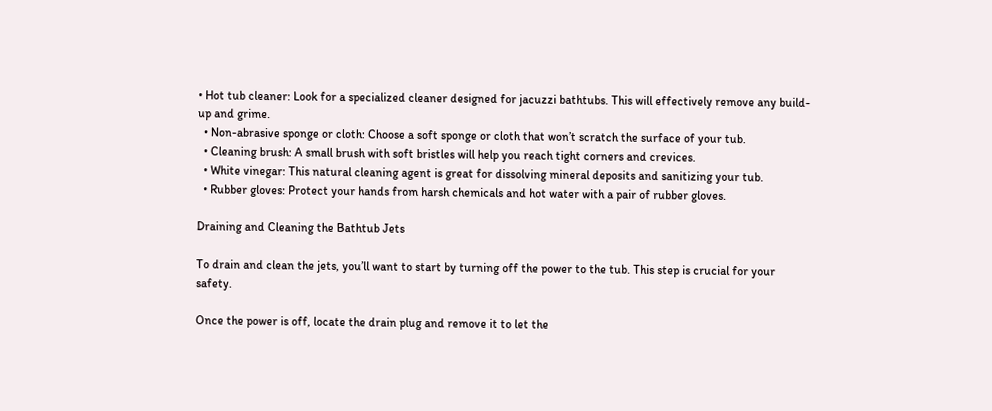• Hot tub cleaner: Look for a specialized cleaner designed for jacuzzi bathtubs. This will effectively remove any build-up and grime.
  • Non-abrasive sponge or cloth: Choose a soft sponge or cloth that won’t scratch the surface of your tub.
  • Cleaning brush: A small brush with soft bristles will help you reach tight corners and crevices.
  • White vinegar: This natural cleaning agent is great for dissolving mineral deposits and sanitizing your tub.
  • Rubber gloves: Protect your hands from harsh chemicals and hot water with a pair of rubber gloves.

Draining and Cleaning the Bathtub Jets

To drain and clean the jets, you’ll want to start by turning off the power to the tub. This step is crucial for your safety.

Once the power is off, locate the drain plug and remove it to let the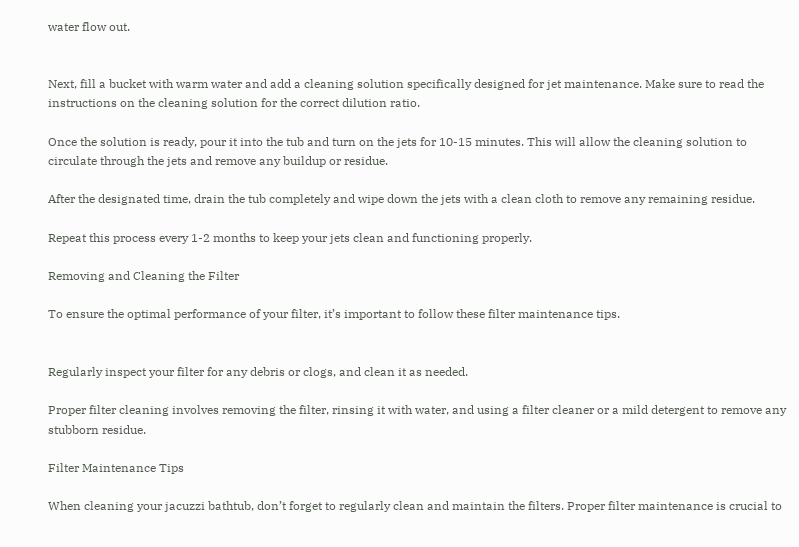water flow out.


Next, fill a bucket with warm water and add a cleaning solution specifically designed for jet maintenance. Make sure to read the instructions on the cleaning solution for the correct dilution ratio.

Once the solution is ready, pour it into the tub and turn on the jets for 10-15 minutes. This will allow the cleaning solution to circulate through the jets and remove any buildup or residue.

After the designated time, drain the tub completely and wipe down the jets with a clean cloth to remove any remaining residue.

Repeat this process every 1-2 months to keep your jets clean and functioning properly.

Removing and Cleaning the Filter

To ensure the optimal performance of your filter, it’s important to follow these filter maintenance tips.


Regularly inspect your filter for any debris or clogs, and clean it as needed.

Proper filter cleaning involves removing the filter, rinsing it with water, and using a filter cleaner or a mild detergent to remove any stubborn residue.

Filter Maintenance Tips

When cleaning your jacuzzi bathtub, don’t forget to regularly clean and maintain the filters. Proper filter maintenance is crucial to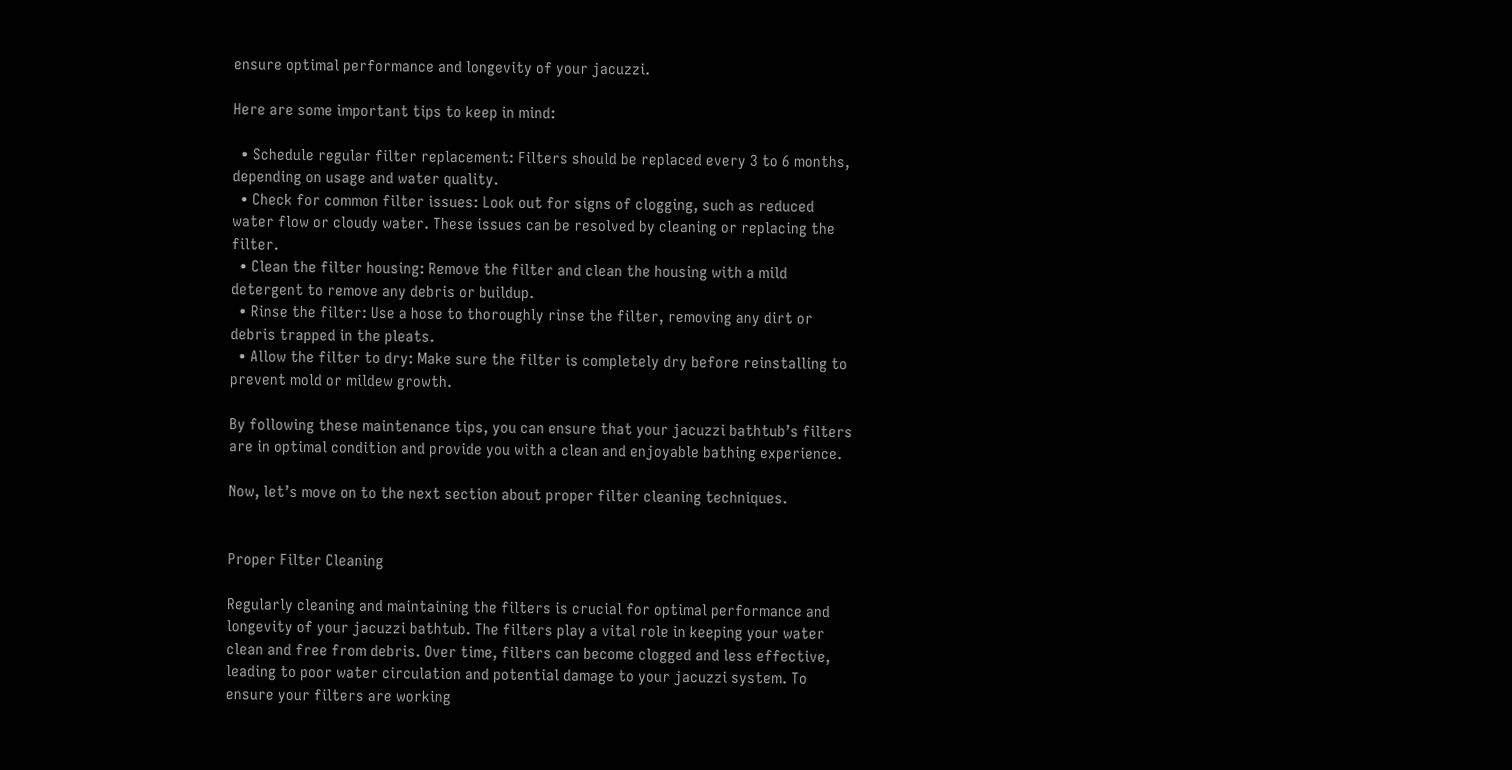ensure optimal performance and longevity of your jacuzzi.

Here are some important tips to keep in mind:

  • Schedule regular filter replacement: Filters should be replaced every 3 to 6 months, depending on usage and water quality.
  • Check for common filter issues: Look out for signs of clogging, such as reduced water flow or cloudy water. These issues can be resolved by cleaning or replacing the filter.
  • Clean the filter housing: Remove the filter and clean the housing with a mild detergent to remove any debris or buildup.
  • Rinse the filter: Use a hose to thoroughly rinse the filter, removing any dirt or debris trapped in the pleats.
  • Allow the filter to dry: Make sure the filter is completely dry before reinstalling to prevent mold or mildew growth.

By following these maintenance tips, you can ensure that your jacuzzi bathtub’s filters are in optimal condition and provide you with a clean and enjoyable bathing experience.

Now, let’s move on to the next section about proper filter cleaning techniques.


Proper Filter Cleaning

Regularly cleaning and maintaining the filters is crucial for optimal performance and longevity of your jacuzzi bathtub. The filters play a vital role in keeping your water clean and free from debris. Over time, filters can become clogged and less effective, leading to poor water circulation and potential damage to your jacuzzi system. To ensure your filters are working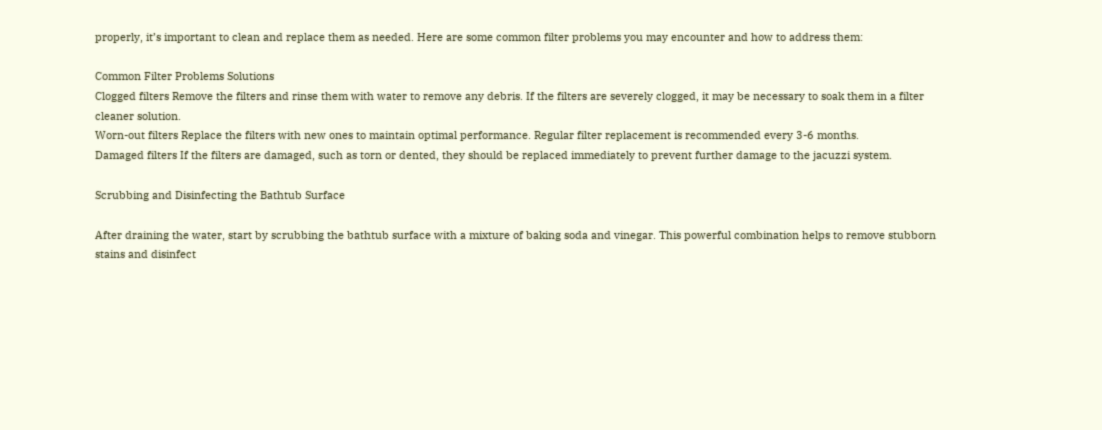properly, it’s important to clean and replace them as needed. Here are some common filter problems you may encounter and how to address them:

Common Filter Problems Solutions
Clogged filters Remove the filters and rinse them with water to remove any debris. If the filters are severely clogged, it may be necessary to soak them in a filter cleaner solution.
Worn-out filters Replace the filters with new ones to maintain optimal performance. Regular filter replacement is recommended every 3-6 months.
Damaged filters If the filters are damaged, such as torn or dented, they should be replaced immediately to prevent further damage to the jacuzzi system.

Scrubbing and Disinfecting the Bathtub Surface

After draining the water, start by scrubbing the bathtub surface with a mixture of baking soda and vinegar. This powerful combination helps to remove stubborn stains and disinfect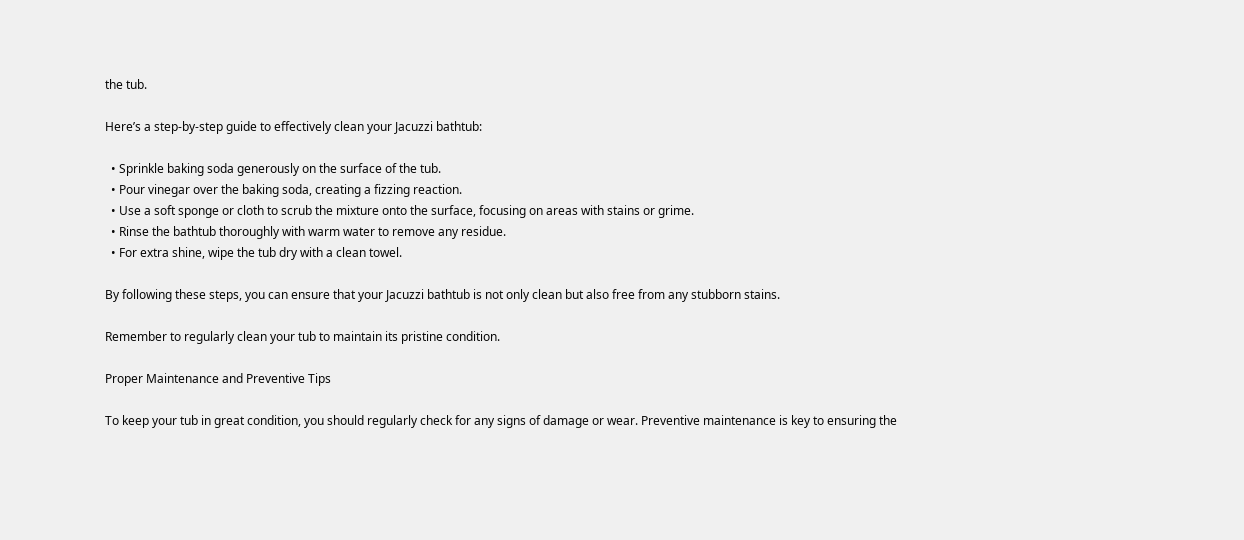the tub.

Here’s a step-by-step guide to effectively clean your Jacuzzi bathtub:

  • Sprinkle baking soda generously on the surface of the tub.
  • Pour vinegar over the baking soda, creating a fizzing reaction.
  • Use a soft sponge or cloth to scrub the mixture onto the surface, focusing on areas with stains or grime.
  • Rinse the bathtub thoroughly with warm water to remove any residue.
  • For extra shine, wipe the tub dry with a clean towel.

By following these steps, you can ensure that your Jacuzzi bathtub is not only clean but also free from any stubborn stains.

Remember to regularly clean your tub to maintain its pristine condition.

Proper Maintenance and Preventive Tips

To keep your tub in great condition, you should regularly check for any signs of damage or wear. Preventive maintenance is key to ensuring the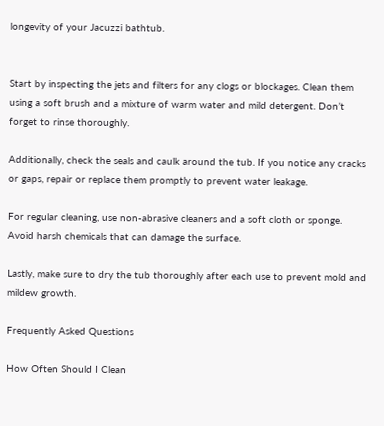longevity of your Jacuzzi bathtub.


Start by inspecting the jets and filters for any clogs or blockages. Clean them using a soft brush and a mixture of warm water and mild detergent. Don’t forget to rinse thoroughly.

Additionally, check the seals and caulk around the tub. If you notice any cracks or gaps, repair or replace them promptly to prevent water leakage.

For regular cleaning, use non-abrasive cleaners and a soft cloth or sponge. Avoid harsh chemicals that can damage the surface.

Lastly, make sure to dry the tub thoroughly after each use to prevent mold and mildew growth.

Frequently Asked Questions

How Often Should I Clean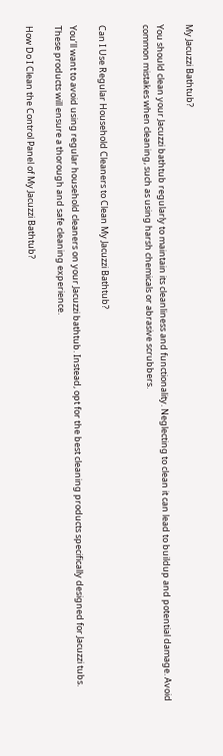My Jacuzzi Bathtub?

You should clean your Jacuzzi bathtub regularly to maintain its cleanliness and functionality. Neglecting to clean it can lead to buildup and potential damage. Avoid common mistakes when cleaning, such as using harsh chemicals or abrasive scrubbers.


Can I Use Regular Household Cleaners to Clean My Jacuzzi Bathtub?

You’ll want to avoid using regular household cleaners on your Jacuzzi bathtub. Instead, opt for the best cleaning products specifically designed for Jacuzzi tubs. These products will ensure a thorough and safe cleaning experience.

How Do I Clean the Control Panel of My Jacuzzi Bathtub?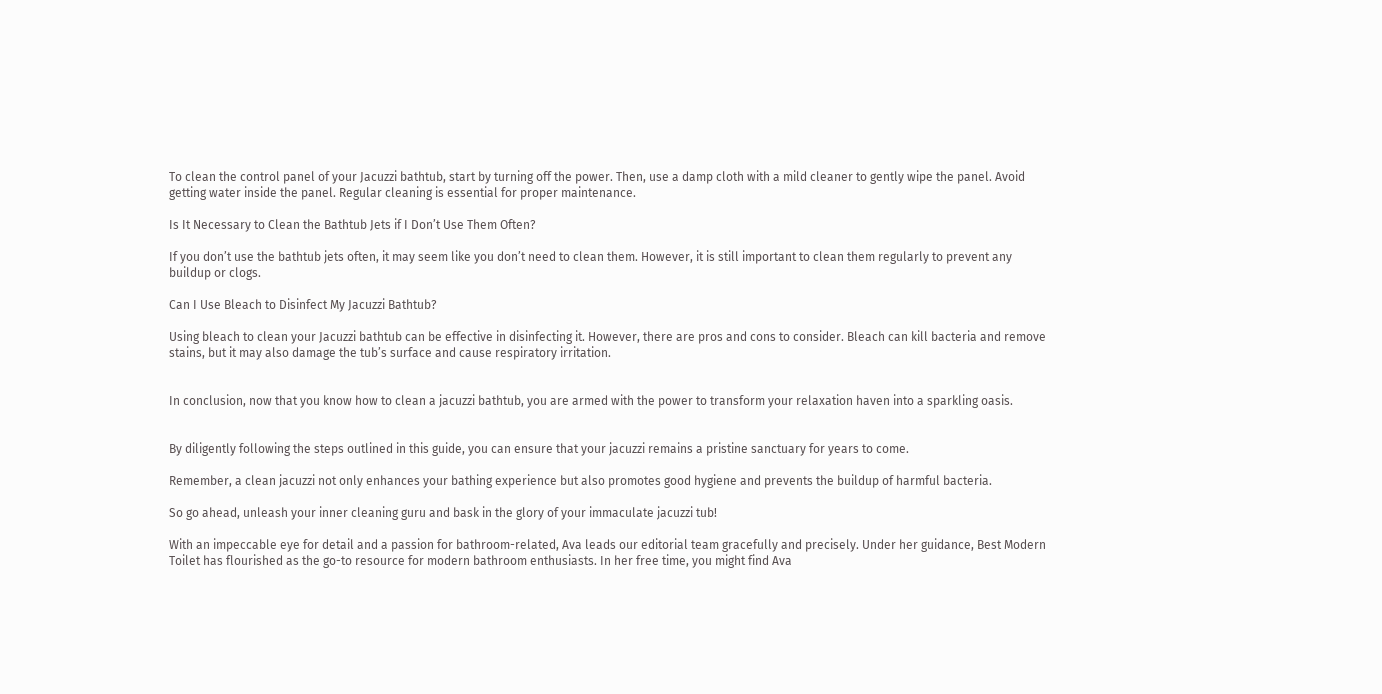To clean the control panel of your Jacuzzi bathtub, start by turning off the power. Then, use a damp cloth with a mild cleaner to gently wipe the panel. Avoid getting water inside the panel. Regular cleaning is essential for proper maintenance.

Is It Necessary to Clean the Bathtub Jets if I Don’t Use Them Often?

If you don’t use the bathtub jets often, it may seem like you don’t need to clean them. However, it is still important to clean them regularly to prevent any buildup or clogs.

Can I Use Bleach to Disinfect My Jacuzzi Bathtub?

Using bleach to clean your Jacuzzi bathtub can be effective in disinfecting it. However, there are pros and cons to consider. Bleach can kill bacteria and remove stains, but it may also damage the tub’s surface and cause respiratory irritation.


In conclusion, now that you know how to clean a jacuzzi bathtub, you are armed with the power to transform your relaxation haven into a sparkling oasis.


By diligently following the steps outlined in this guide, you can ensure that your jacuzzi remains a pristine sanctuary for years to come.

Remember, a clean jacuzzi not only enhances your bathing experience but also promotes good hygiene and prevents the buildup of harmful bacteria.

So go ahead, unleash your inner cleaning guru and bask in the glory of your immaculate jacuzzi tub!

With an impeccable eye for detail and a passion for bathroom-related, Ava leads our editorial team gracefully and precisely. Under her guidance, Best Modern Toilet has flourished as the go-to resource for modern bathroom enthusiasts. In her free time, you might find Ava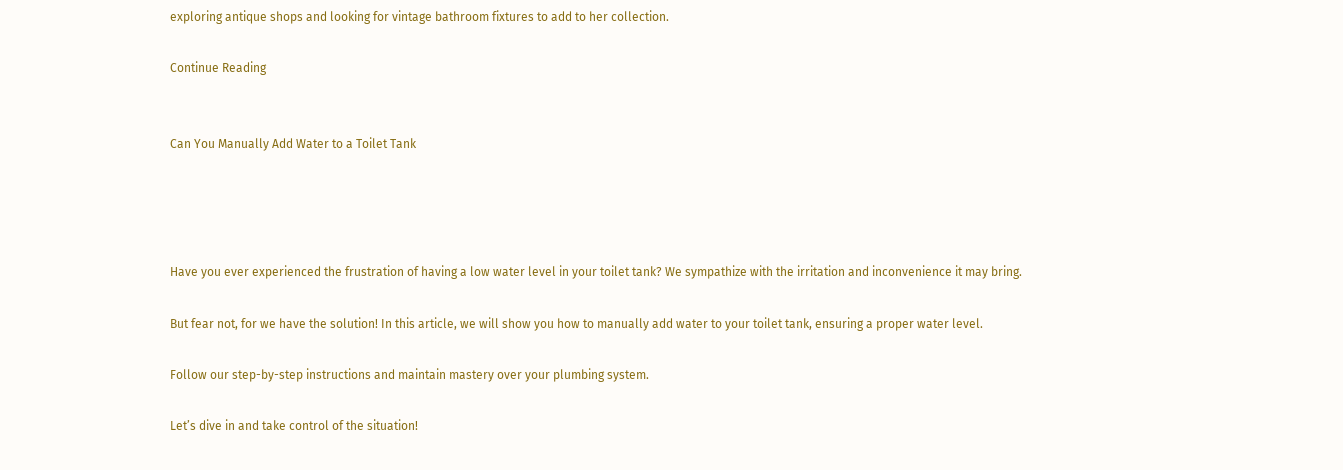exploring antique shops and looking for vintage bathroom fixtures to add to her collection.

Continue Reading


Can You Manually Add Water to a Toilet Tank




Have you ever experienced the frustration of having a low water level in your toilet tank? We sympathize with the irritation and inconvenience it may bring.

But fear not, for we have the solution! In this article, we will show you how to manually add water to your toilet tank, ensuring a proper water level.

Follow our step-by-step instructions and maintain mastery over your plumbing system.

Let’s dive in and take control of the situation!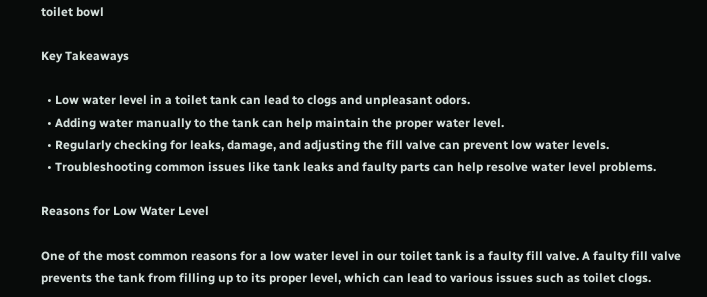toilet bowl

Key Takeaways

  • Low water level in a toilet tank can lead to clogs and unpleasant odors.
  • Adding water manually to the tank can help maintain the proper water level.
  • Regularly checking for leaks, damage, and adjusting the fill valve can prevent low water levels.
  • Troubleshooting common issues like tank leaks and faulty parts can help resolve water level problems.

Reasons for Low Water Level

One of the most common reasons for a low water level in our toilet tank is a faulty fill valve. A faulty fill valve prevents the tank from filling up to its proper level, which can lead to various issues such as toilet clogs.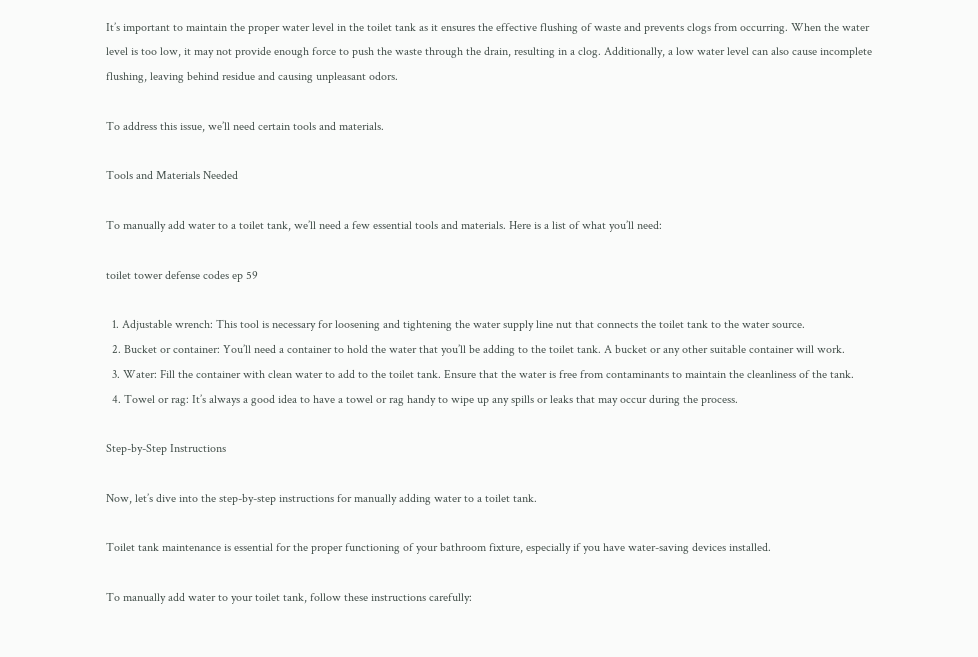It’s important to maintain the proper water level in the toilet tank as it ensures the effective flushing of waste and prevents clogs from occurring. When the water level is too low, it may not provide enough force to push the waste through the drain, resulting in a clog. Additionally, a low water level can also cause incomplete flushing, leaving behind residue and causing unpleasant odors.

To address this issue, we’ll need certain tools and materials.

Tools and Materials Needed

To manually add water to a toilet tank, we’ll need a few essential tools and materials. Here is a list of what you’ll need:

toilet tower defense codes ep 59

  1. Adjustable wrench: This tool is necessary for loosening and tightening the water supply line nut that connects the toilet tank to the water source.
  2. Bucket or container: You’ll need a container to hold the water that you’ll be adding to the toilet tank. A bucket or any other suitable container will work.
  3. Water: Fill the container with clean water to add to the toilet tank. Ensure that the water is free from contaminants to maintain the cleanliness of the tank.
  4. Towel or rag: It’s always a good idea to have a towel or rag handy to wipe up any spills or leaks that may occur during the process.

Step-by-Step Instructions

Now, let’s dive into the step-by-step instructions for manually adding water to a toilet tank.

Toilet tank maintenance is essential for the proper functioning of your bathroom fixture, especially if you have water-saving devices installed.

To manually add water to your toilet tank, follow these instructions carefully: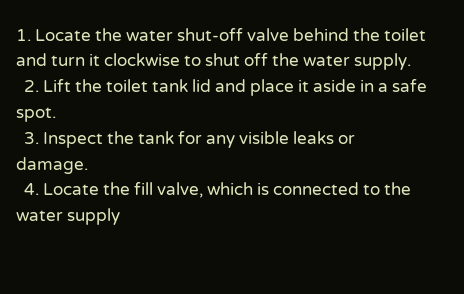1. Locate the water shut-off valve behind the toilet and turn it clockwise to shut off the water supply.
  2. Lift the toilet tank lid and place it aside in a safe spot.
  3. Inspect the tank for any visible leaks or damage.
  4. Locate the fill valve, which is connected to the water supply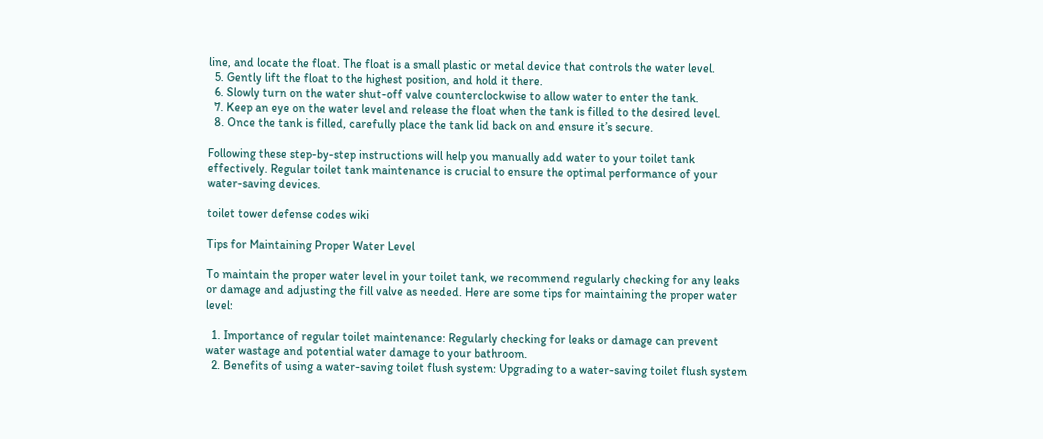line, and locate the float. The float is a small plastic or metal device that controls the water level.
  5. Gently lift the float to the highest position, and hold it there.
  6. Slowly turn on the water shut-off valve counterclockwise to allow water to enter the tank.
  7. Keep an eye on the water level and release the float when the tank is filled to the desired level.
  8. Once the tank is filled, carefully place the tank lid back on and ensure it’s secure.

Following these step-by-step instructions will help you manually add water to your toilet tank effectively. Regular toilet tank maintenance is crucial to ensure the optimal performance of your water-saving devices.

toilet tower defense codes wiki

Tips for Maintaining Proper Water Level

To maintain the proper water level in your toilet tank, we recommend regularly checking for any leaks or damage and adjusting the fill valve as needed. Here are some tips for maintaining the proper water level:

  1. Importance of regular toilet maintenance: Regularly checking for leaks or damage can prevent water wastage and potential water damage to your bathroom.
  2. Benefits of using a water-saving toilet flush system: Upgrading to a water-saving toilet flush system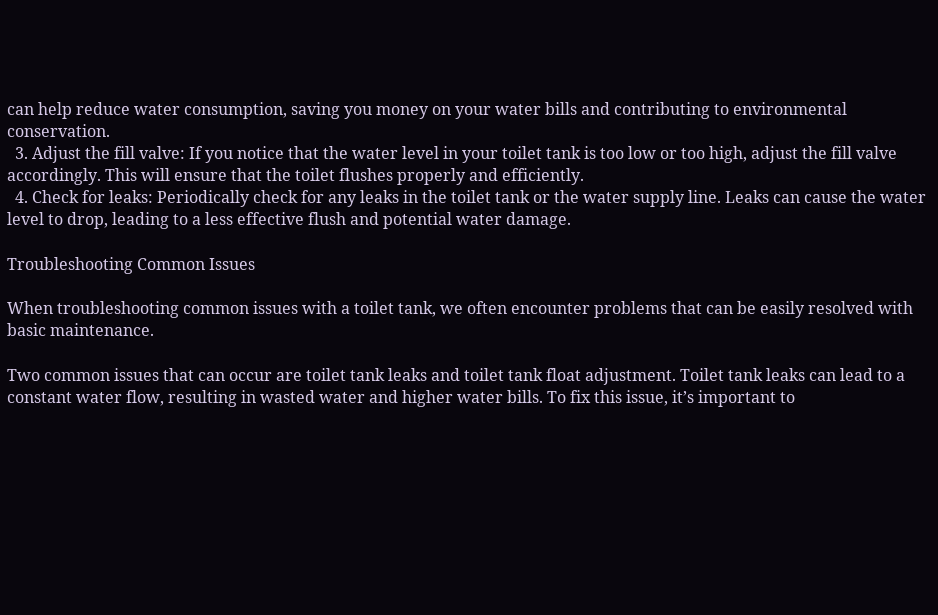can help reduce water consumption, saving you money on your water bills and contributing to environmental conservation.
  3. Adjust the fill valve: If you notice that the water level in your toilet tank is too low or too high, adjust the fill valve accordingly. This will ensure that the toilet flushes properly and efficiently.
  4. Check for leaks: Periodically check for any leaks in the toilet tank or the water supply line. Leaks can cause the water level to drop, leading to a less effective flush and potential water damage.

Troubleshooting Common Issues

When troubleshooting common issues with a toilet tank, we often encounter problems that can be easily resolved with basic maintenance.

Two common issues that can occur are toilet tank leaks and toilet tank float adjustment. Toilet tank leaks can lead to a constant water flow, resulting in wasted water and higher water bills. To fix this issue, it’s important to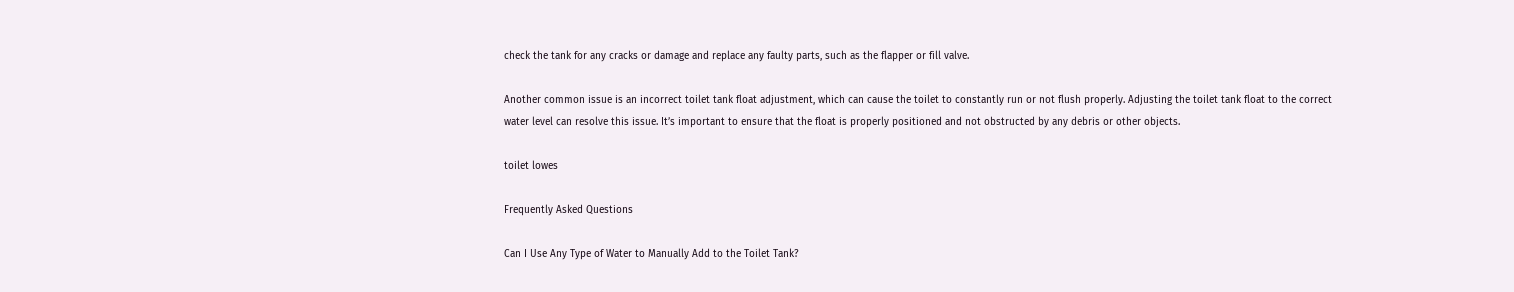check the tank for any cracks or damage and replace any faulty parts, such as the flapper or fill valve.

Another common issue is an incorrect toilet tank float adjustment, which can cause the toilet to constantly run or not flush properly. Adjusting the toilet tank float to the correct water level can resolve this issue. It’s important to ensure that the float is properly positioned and not obstructed by any debris or other objects.

toilet lowes

Frequently Asked Questions

Can I Use Any Type of Water to Manually Add to the Toilet Tank?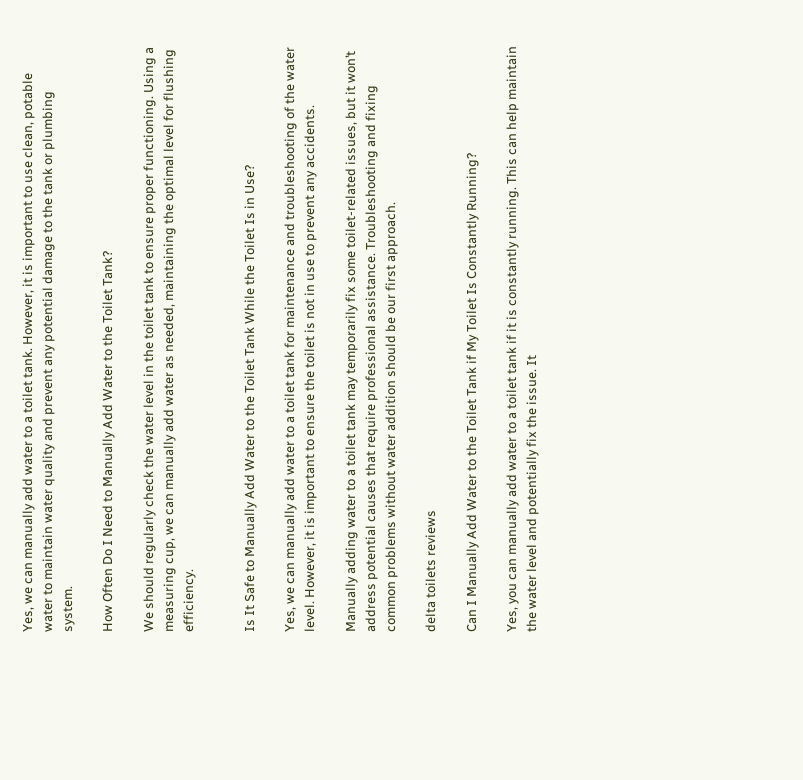Yes, we can manually add water to a toilet tank. However, it is important to use clean, potable water to maintain water quality and prevent any potential damage to the tank or plumbing system.

How Often Do I Need to Manually Add Water to the Toilet Tank?

We should regularly check the water level in the toilet tank to ensure proper functioning. Using a measuring cup, we can manually add water as needed, maintaining the optimal level for flushing efficiency.


Is It Safe to Manually Add Water to the Toilet Tank While the Toilet Is in Use?

Yes, we can manually add water to a toilet tank for maintenance and troubleshooting of the water level. However, it is important to ensure the toilet is not in use to prevent any accidents.

Manually adding water to a toilet tank may temporarily fix some toilet-related issues, but it won’t address potential causes that require professional assistance. Troubleshooting and fixing common problems without water addition should be our first approach.

delta toilets reviews

Can I Manually Add Water to the Toilet Tank if My Toilet Is Constantly Running?

Yes, you can manually add water to a toilet tank if it is constantly running. This can help maintain the water level and potentially fix the issue. It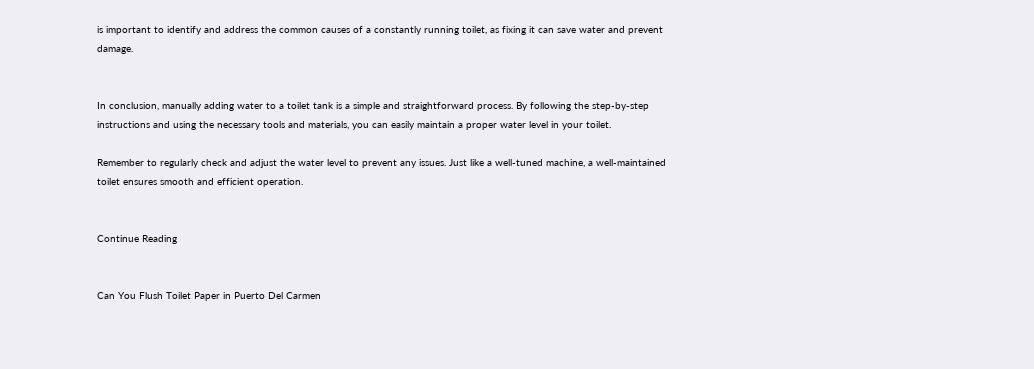is important to identify and address the common causes of a constantly running toilet, as fixing it can save water and prevent damage.


In conclusion, manually adding water to a toilet tank is a simple and straightforward process. By following the step-by-step instructions and using the necessary tools and materials, you can easily maintain a proper water level in your toilet.

Remember to regularly check and adjust the water level to prevent any issues. Just like a well-tuned machine, a well-maintained toilet ensures smooth and efficient operation.


Continue Reading


Can You Flush Toilet Paper in Puerto Del Carmen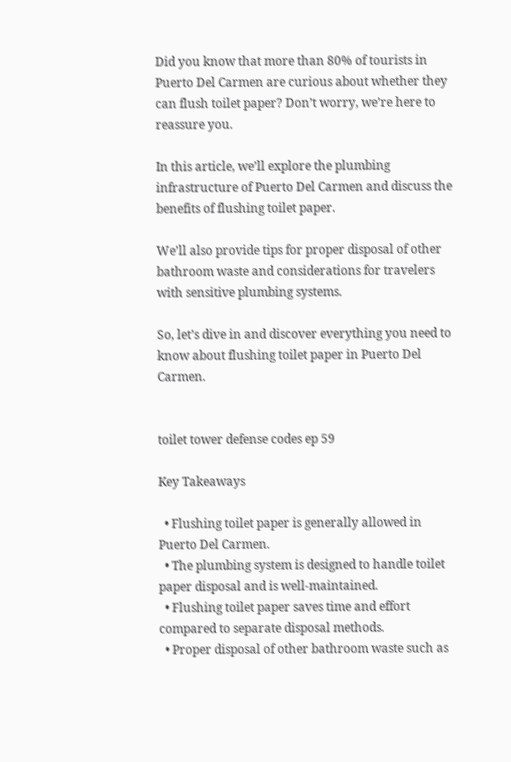Did you know that more than 80% of tourists in Puerto Del Carmen are curious about whether they can flush toilet paper? Don’t worry, we’re here to reassure you.

In this article, we’ll explore the plumbing infrastructure of Puerto Del Carmen and discuss the benefits of flushing toilet paper.

We’ll also provide tips for proper disposal of other bathroom waste and considerations for travelers with sensitive plumbing systems.

So, let’s dive in and discover everything you need to know about flushing toilet paper in Puerto Del Carmen.


toilet tower defense codes ep 59

Key Takeaways

  • Flushing toilet paper is generally allowed in Puerto Del Carmen.
  • The plumbing system is designed to handle toilet paper disposal and is well-maintained.
  • Flushing toilet paper saves time and effort compared to separate disposal methods.
  • Proper disposal of other bathroom waste such as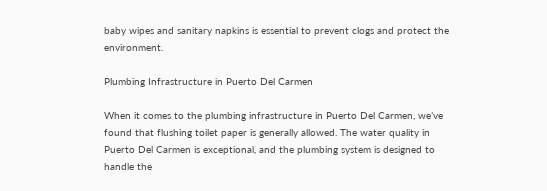baby wipes and sanitary napkins is essential to prevent clogs and protect the environment.

Plumbing Infrastructure in Puerto Del Carmen

When it comes to the plumbing infrastructure in Puerto Del Carmen, we’ve found that flushing toilet paper is generally allowed. The water quality in Puerto Del Carmen is exceptional, and the plumbing system is designed to handle the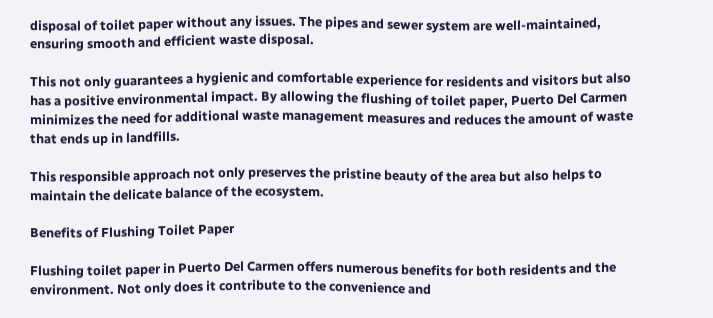disposal of toilet paper without any issues. The pipes and sewer system are well-maintained, ensuring smooth and efficient waste disposal.

This not only guarantees a hygienic and comfortable experience for residents and visitors but also has a positive environmental impact. By allowing the flushing of toilet paper, Puerto Del Carmen minimizes the need for additional waste management measures and reduces the amount of waste that ends up in landfills.

This responsible approach not only preserves the pristine beauty of the area but also helps to maintain the delicate balance of the ecosystem.

Benefits of Flushing Toilet Paper

Flushing toilet paper in Puerto Del Carmen offers numerous benefits for both residents and the environment. Not only does it contribute to the convenience and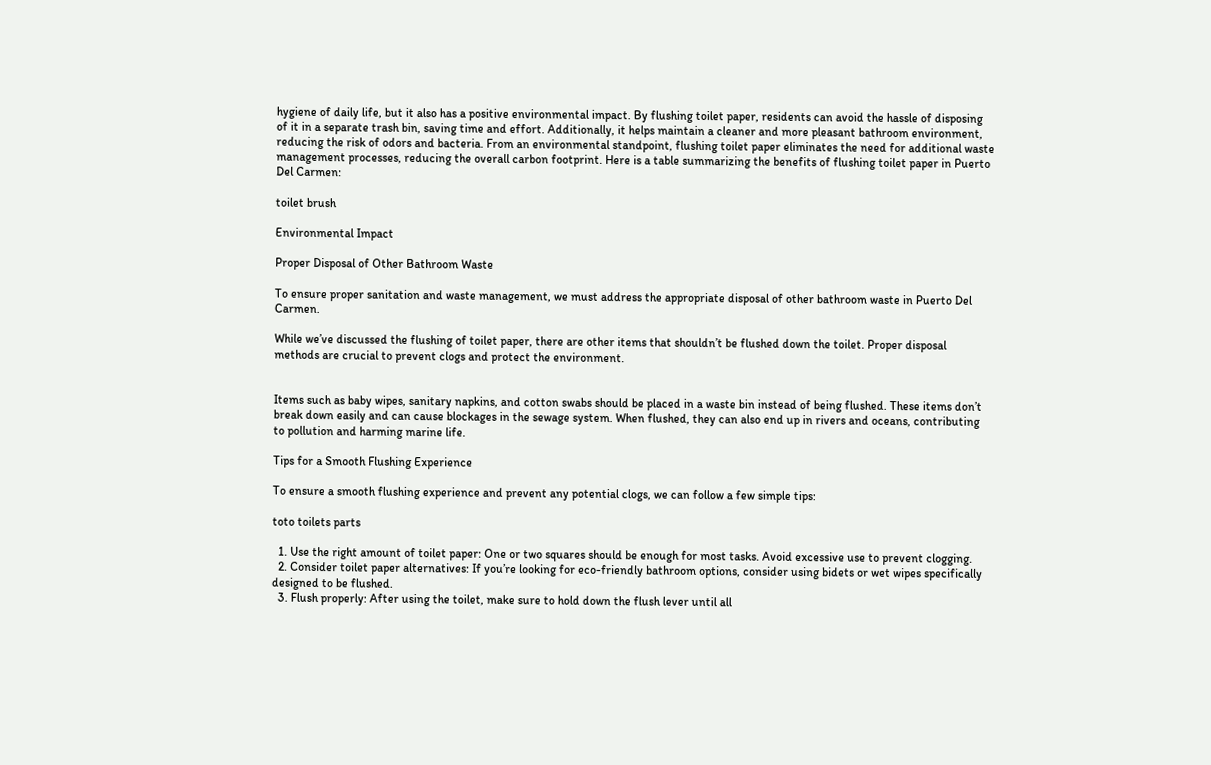hygiene of daily life, but it also has a positive environmental impact. By flushing toilet paper, residents can avoid the hassle of disposing of it in a separate trash bin, saving time and effort. Additionally, it helps maintain a cleaner and more pleasant bathroom environment, reducing the risk of odors and bacteria. From an environmental standpoint, flushing toilet paper eliminates the need for additional waste management processes, reducing the overall carbon footprint. Here is a table summarizing the benefits of flushing toilet paper in Puerto Del Carmen:

toilet brush

Environmental Impact

Proper Disposal of Other Bathroom Waste

To ensure proper sanitation and waste management, we must address the appropriate disposal of other bathroom waste in Puerto Del Carmen.

While we’ve discussed the flushing of toilet paper, there are other items that shouldn’t be flushed down the toilet. Proper disposal methods are crucial to prevent clogs and protect the environment.


Items such as baby wipes, sanitary napkins, and cotton swabs should be placed in a waste bin instead of being flushed. These items don’t break down easily and can cause blockages in the sewage system. When flushed, they can also end up in rivers and oceans, contributing to pollution and harming marine life.

Tips for a Smooth Flushing Experience

To ensure a smooth flushing experience and prevent any potential clogs, we can follow a few simple tips:

toto toilets parts

  1. Use the right amount of toilet paper: One or two squares should be enough for most tasks. Avoid excessive use to prevent clogging.
  2. Consider toilet paper alternatives: If you’re looking for eco-friendly bathroom options, consider using bidets or wet wipes specifically designed to be flushed.
  3. Flush properly: After using the toilet, make sure to hold down the flush lever until all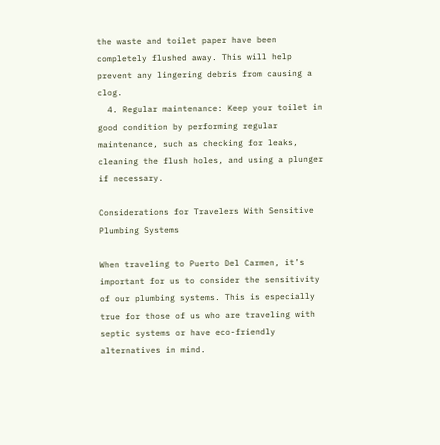the waste and toilet paper have been completely flushed away. This will help prevent any lingering debris from causing a clog.
  4. Regular maintenance: Keep your toilet in good condition by performing regular maintenance, such as checking for leaks, cleaning the flush holes, and using a plunger if necessary.

Considerations for Travelers With Sensitive Plumbing Systems

When traveling to Puerto Del Carmen, it’s important for us to consider the sensitivity of our plumbing systems. This is especially true for those of us who are traveling with septic systems or have eco-friendly alternatives in mind.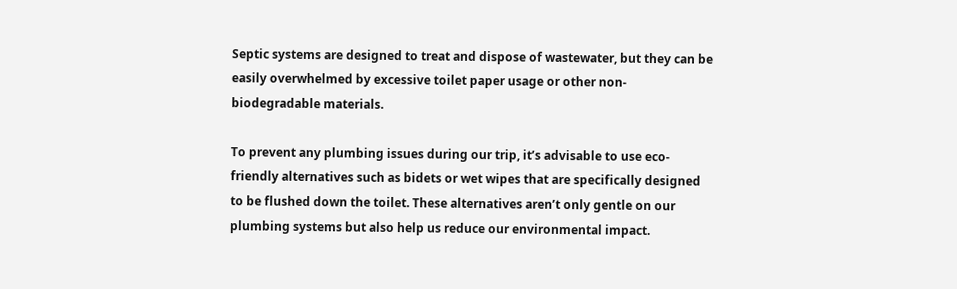Septic systems are designed to treat and dispose of wastewater, but they can be easily overwhelmed by excessive toilet paper usage or other non-biodegradable materials.

To prevent any plumbing issues during our trip, it’s advisable to use eco-friendly alternatives such as bidets or wet wipes that are specifically designed to be flushed down the toilet. These alternatives aren’t only gentle on our plumbing systems but also help us reduce our environmental impact.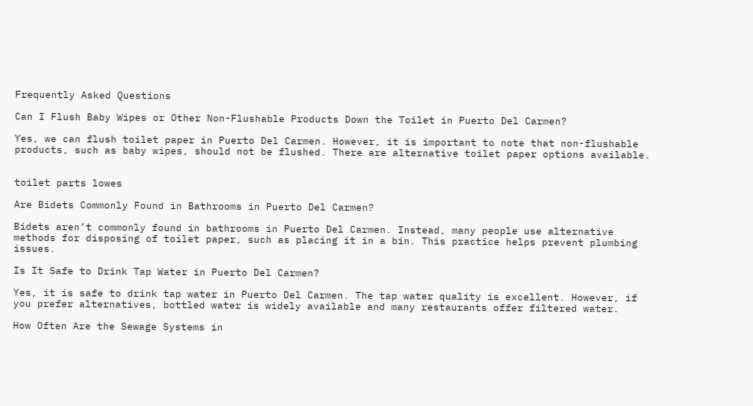Frequently Asked Questions

Can I Flush Baby Wipes or Other Non-Flushable Products Down the Toilet in Puerto Del Carmen?

Yes, we can flush toilet paper in Puerto Del Carmen. However, it is important to note that non-flushable products, such as baby wipes, should not be flushed. There are alternative toilet paper options available.


toilet parts lowes

Are Bidets Commonly Found in Bathrooms in Puerto Del Carmen?

Bidets aren’t commonly found in bathrooms in Puerto Del Carmen. Instead, many people use alternative methods for disposing of toilet paper, such as placing it in a bin. This practice helps prevent plumbing issues.

Is It Safe to Drink Tap Water in Puerto Del Carmen?

Yes, it is safe to drink tap water in Puerto Del Carmen. The tap water quality is excellent. However, if you prefer alternatives, bottled water is widely available and many restaurants offer filtered water.

How Often Are the Sewage Systems in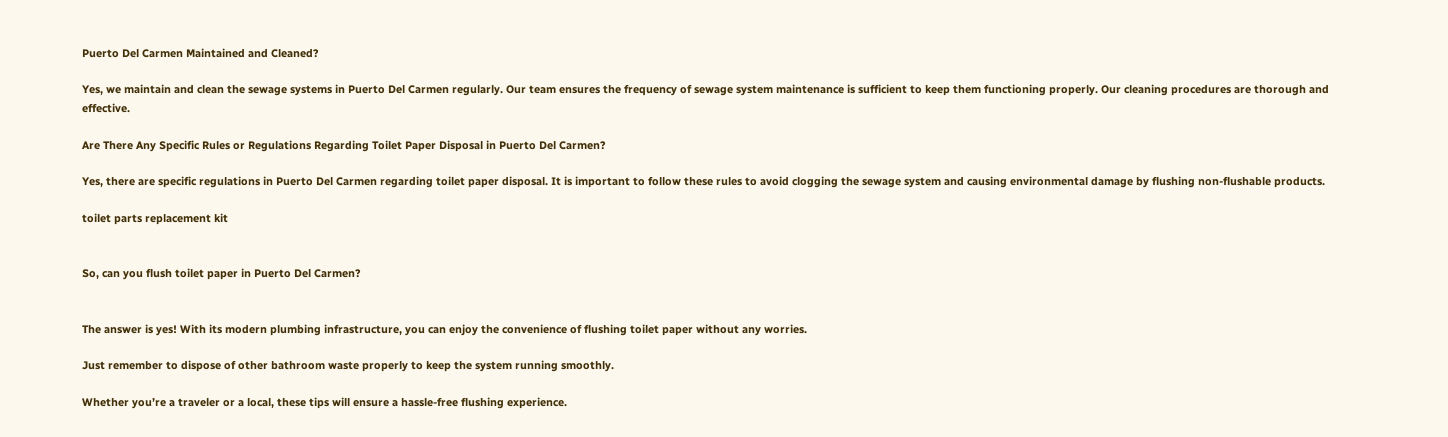Puerto Del Carmen Maintained and Cleaned?

Yes, we maintain and clean the sewage systems in Puerto Del Carmen regularly. Our team ensures the frequency of sewage system maintenance is sufficient to keep them functioning properly. Our cleaning procedures are thorough and effective.

Are There Any Specific Rules or Regulations Regarding Toilet Paper Disposal in Puerto Del Carmen?

Yes, there are specific regulations in Puerto Del Carmen regarding toilet paper disposal. It is important to follow these rules to avoid clogging the sewage system and causing environmental damage by flushing non-flushable products.

toilet parts replacement kit


So, can you flush toilet paper in Puerto Del Carmen?


The answer is yes! With its modern plumbing infrastructure, you can enjoy the convenience of flushing toilet paper without any worries.

Just remember to dispose of other bathroom waste properly to keep the system running smoothly.

Whether you’re a traveler or a local, these tips will ensure a hassle-free flushing experience.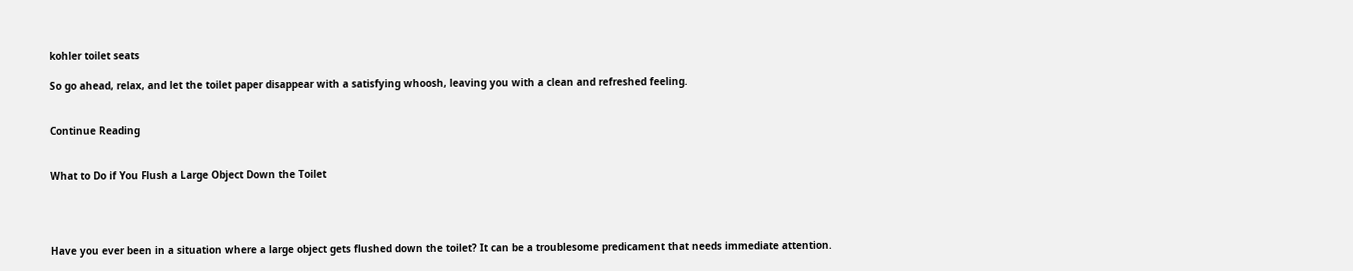kohler toilet seats

So go ahead, relax, and let the toilet paper disappear with a satisfying whoosh, leaving you with a clean and refreshed feeling.


Continue Reading


What to Do if You Flush a Large Object Down the Toilet




Have you ever been in a situation where a large object gets flushed down the toilet? It can be a troublesome predicament that needs immediate attention.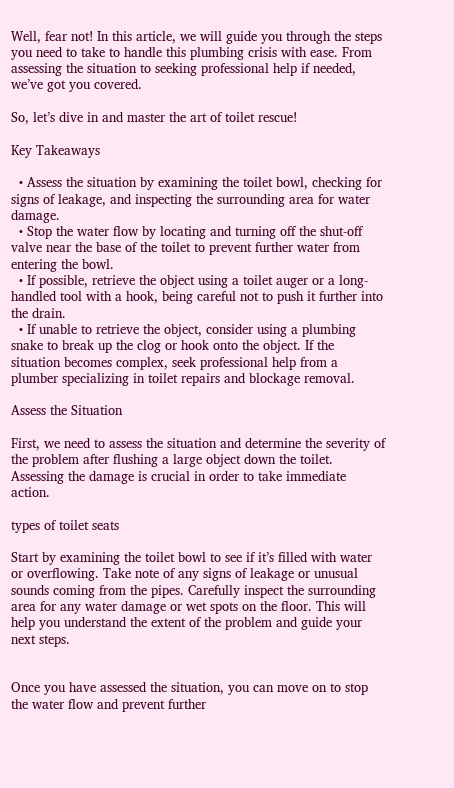Well, fear not! In this article, we will guide you through the steps you need to take to handle this plumbing crisis with ease. From assessing the situation to seeking professional help if needed, we’ve got you covered.

So, let’s dive in and master the art of toilet rescue!

Key Takeaways

  • Assess the situation by examining the toilet bowl, checking for signs of leakage, and inspecting the surrounding area for water damage.
  • Stop the water flow by locating and turning off the shut-off valve near the base of the toilet to prevent further water from entering the bowl.
  • If possible, retrieve the object using a toilet auger or a long-handled tool with a hook, being careful not to push it further into the drain.
  • If unable to retrieve the object, consider using a plumbing snake to break up the clog or hook onto the object. If the situation becomes complex, seek professional help from a plumber specializing in toilet repairs and blockage removal.

Assess the Situation

First, we need to assess the situation and determine the severity of the problem after flushing a large object down the toilet. Assessing the damage is crucial in order to take immediate action.

types of toilet seats

Start by examining the toilet bowl to see if it’s filled with water or overflowing. Take note of any signs of leakage or unusual sounds coming from the pipes. Carefully inspect the surrounding area for any water damage or wet spots on the floor. This will help you understand the extent of the problem and guide your next steps.


Once you have assessed the situation, you can move on to stop the water flow and prevent further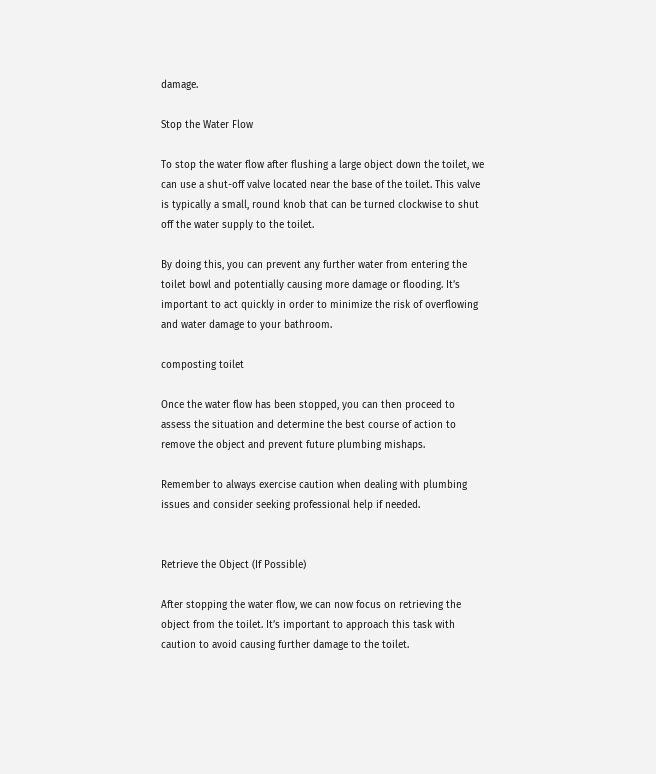damage.

Stop the Water Flow

To stop the water flow after flushing a large object down the toilet, we can use a shut-off valve located near the base of the toilet. This valve is typically a small, round knob that can be turned clockwise to shut off the water supply to the toilet.

By doing this, you can prevent any further water from entering the toilet bowl and potentially causing more damage or flooding. It’s important to act quickly in order to minimize the risk of overflowing and water damage to your bathroom.

composting toilet

Once the water flow has been stopped, you can then proceed to assess the situation and determine the best course of action to remove the object and prevent future plumbing mishaps.

Remember to always exercise caution when dealing with plumbing issues and consider seeking professional help if needed.


Retrieve the Object (If Possible)

After stopping the water flow, we can now focus on retrieving the object from the toilet. It’s important to approach this task with caution to avoid causing further damage to the toilet.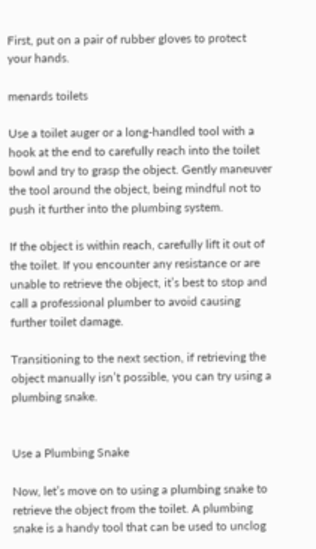First, put on a pair of rubber gloves to protect your hands.

menards toilets

Use a toilet auger or a long-handled tool with a hook at the end to carefully reach into the toilet bowl and try to grasp the object. Gently maneuver the tool around the object, being mindful not to push it further into the plumbing system.

If the object is within reach, carefully lift it out of the toilet. If you encounter any resistance or are unable to retrieve the object, it’s best to stop and call a professional plumber to avoid causing further toilet damage.

Transitioning to the next section, if retrieving the object manually isn’t possible, you can try using a plumbing snake.


Use a Plumbing Snake

Now, let’s move on to using a plumbing snake to retrieve the object from the toilet. A plumbing snake is a handy tool that can be used to unclog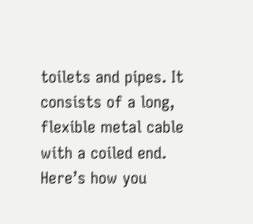toilets and pipes. It consists of a long, flexible metal cable with a coiled end. Here’s how you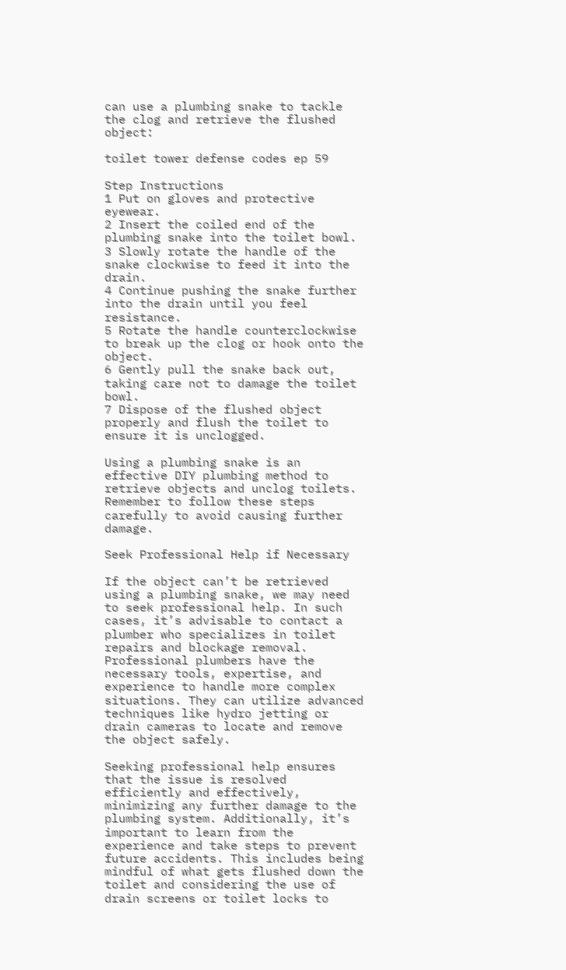can use a plumbing snake to tackle the clog and retrieve the flushed object:

toilet tower defense codes ep 59

Step Instructions
1 Put on gloves and protective eyewear.
2 Insert the coiled end of the plumbing snake into the toilet bowl.
3 Slowly rotate the handle of the snake clockwise to feed it into the drain.
4 Continue pushing the snake further into the drain until you feel resistance.
5 Rotate the handle counterclockwise to break up the clog or hook onto the object.
6 Gently pull the snake back out, taking care not to damage the toilet bowl.
7 Dispose of the flushed object properly and flush the toilet to ensure it is unclogged.

Using a plumbing snake is an effective DIY plumbing method to retrieve objects and unclog toilets. Remember to follow these steps carefully to avoid causing further damage.

Seek Professional Help if Necessary

If the object can’t be retrieved using a plumbing snake, we may need to seek professional help. In such cases, it’s advisable to contact a plumber who specializes in toilet repairs and blockage removal. Professional plumbers have the necessary tools, expertise, and experience to handle more complex situations. They can utilize advanced techniques like hydro jetting or drain cameras to locate and remove the object safely.

Seeking professional help ensures that the issue is resolved efficiently and effectively, minimizing any further damage to the plumbing system. Additionally, it’s important to learn from the experience and take steps to prevent future accidents. This includes being mindful of what gets flushed down the toilet and considering the use of drain screens or toilet locks to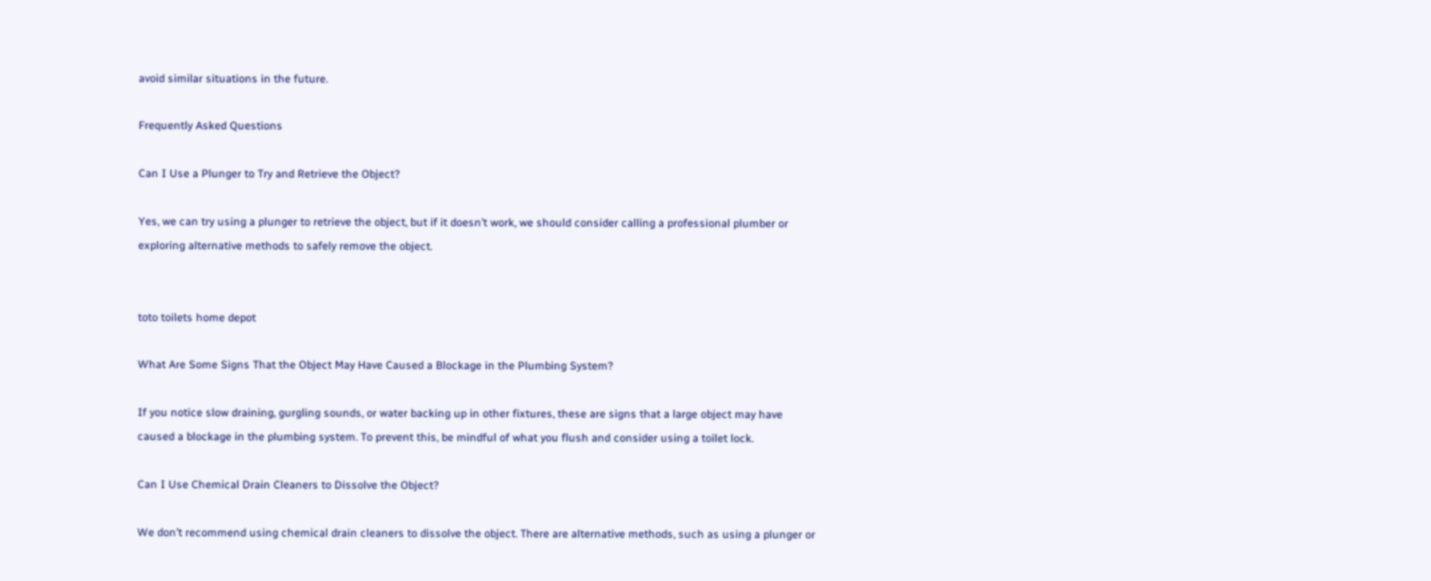avoid similar situations in the future.

Frequently Asked Questions

Can I Use a Plunger to Try and Retrieve the Object?

Yes, we can try using a plunger to retrieve the object, but if it doesn’t work, we should consider calling a professional plumber or exploring alternative methods to safely remove the object.


toto toilets home depot

What Are Some Signs That the Object May Have Caused a Blockage in the Plumbing System?

If you notice slow draining, gurgling sounds, or water backing up in other fixtures, these are signs that a large object may have caused a blockage in the plumbing system. To prevent this, be mindful of what you flush and consider using a toilet lock.

Can I Use Chemical Drain Cleaners to Dissolve the Object?

We don’t recommend using chemical drain cleaners to dissolve the object. There are alternative methods, such as using a plunger or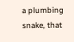a plumbing snake, that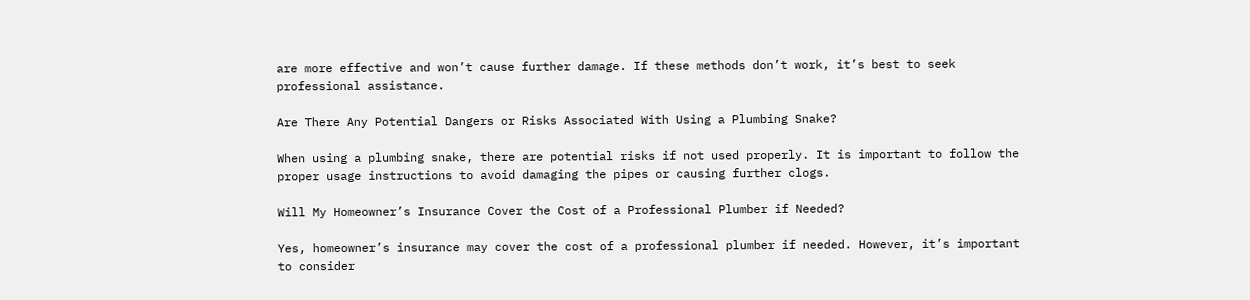are more effective and won’t cause further damage. If these methods don’t work, it’s best to seek professional assistance.

Are There Any Potential Dangers or Risks Associated With Using a Plumbing Snake?

When using a plumbing snake, there are potential risks if not used properly. It is important to follow the proper usage instructions to avoid damaging the pipes or causing further clogs.

Will My Homeowner’s Insurance Cover the Cost of a Professional Plumber if Needed?

Yes, homeowner’s insurance may cover the cost of a professional plumber if needed. However, it’s important to consider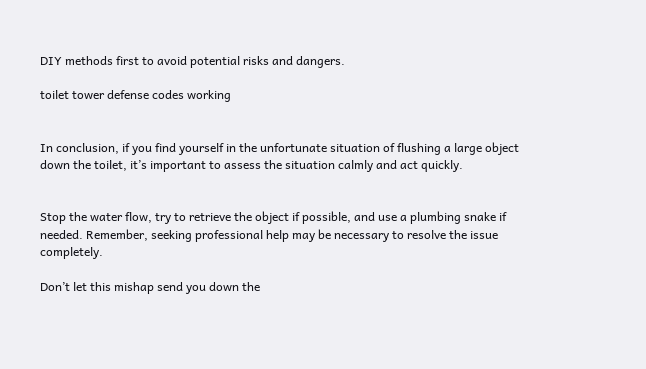DIY methods first to avoid potential risks and dangers.

toilet tower defense codes working


In conclusion, if you find yourself in the unfortunate situation of flushing a large object down the toilet, it’s important to assess the situation calmly and act quickly.


Stop the water flow, try to retrieve the object if possible, and use a plumbing snake if needed. Remember, seeking professional help may be necessary to resolve the issue completely.

Don’t let this mishap send you down the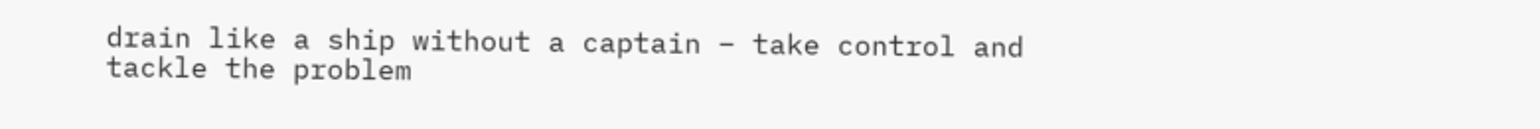drain like a ship without a captain – take control and tackle the problem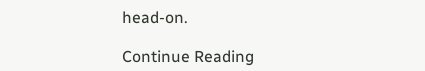head-on.

Continue Reading